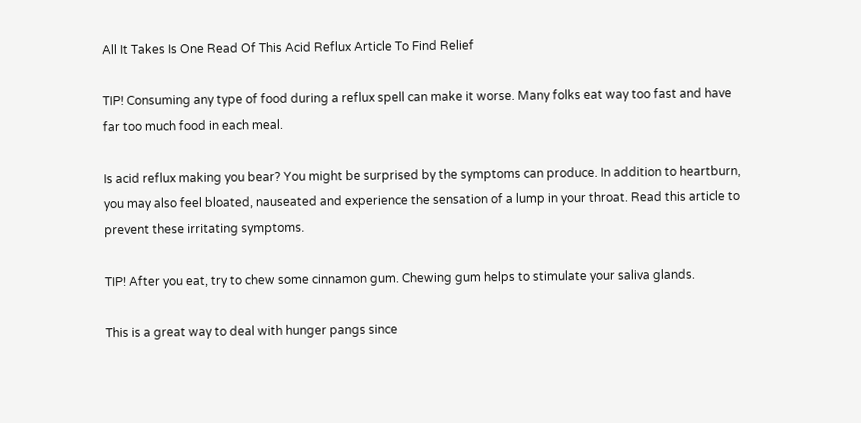All It Takes Is One Read Of This Acid Reflux Article To Find Relief

TIP! Consuming any type of food during a reflux spell can make it worse. Many folks eat way too fast and have far too much food in each meal.

Is acid reflux making you bear? You might be surprised by the symptoms can produce. In addition to heartburn, you may also feel bloated, nauseated and experience the sensation of a lump in your throat. Read this article to prevent these irritating symptoms.

TIP! After you eat, try to chew some cinnamon gum. Chewing gum helps to stimulate your saliva glands.

This is a great way to deal with hunger pangs since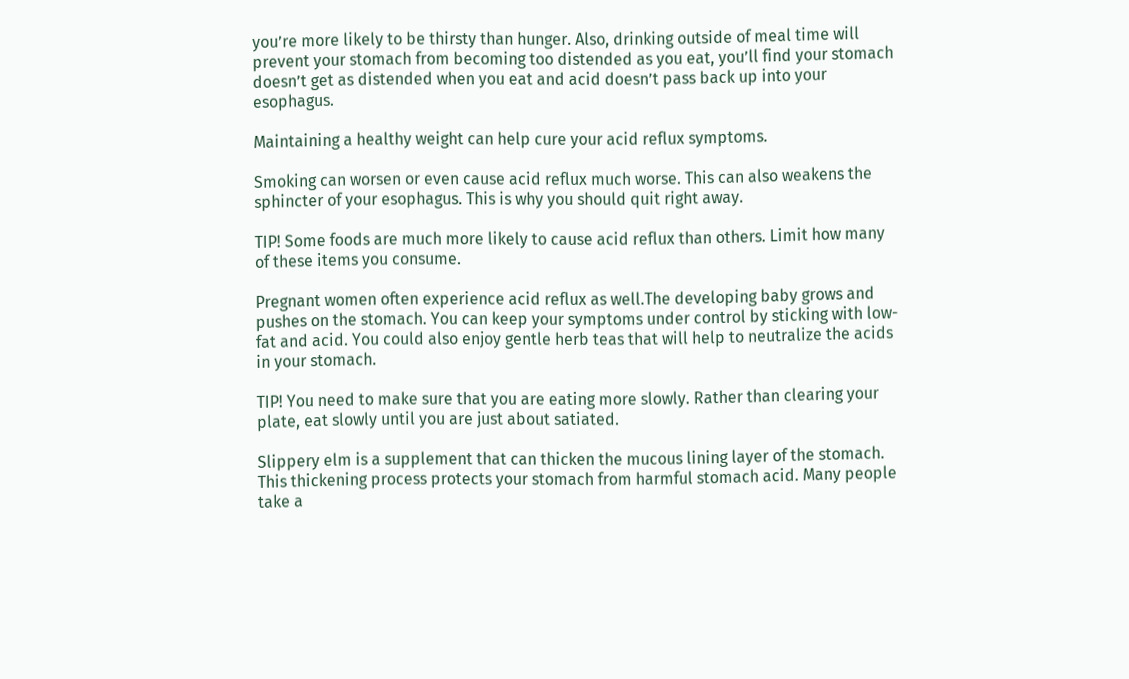you’re more likely to be thirsty than hunger. Also, drinking outside of meal time will prevent your stomach from becoming too distended as you eat, you’ll find your stomach doesn’t get as distended when you eat and acid doesn’t pass back up into your esophagus.

Maintaining a healthy weight can help cure your acid reflux symptoms.

Smoking can worsen or even cause acid reflux much worse. This can also weakens the sphincter of your esophagus. This is why you should quit right away.

TIP! Some foods are much more likely to cause acid reflux than others. Limit how many of these items you consume.

Pregnant women often experience acid reflux as well.The developing baby grows and pushes on the stomach. You can keep your symptoms under control by sticking with low-fat and acid. You could also enjoy gentle herb teas that will help to neutralize the acids in your stomach.

TIP! You need to make sure that you are eating more slowly. Rather than clearing your plate, eat slowly until you are just about satiated.

Slippery elm is a supplement that can thicken the mucous lining layer of the stomach. This thickening process protects your stomach from harmful stomach acid. Many people take a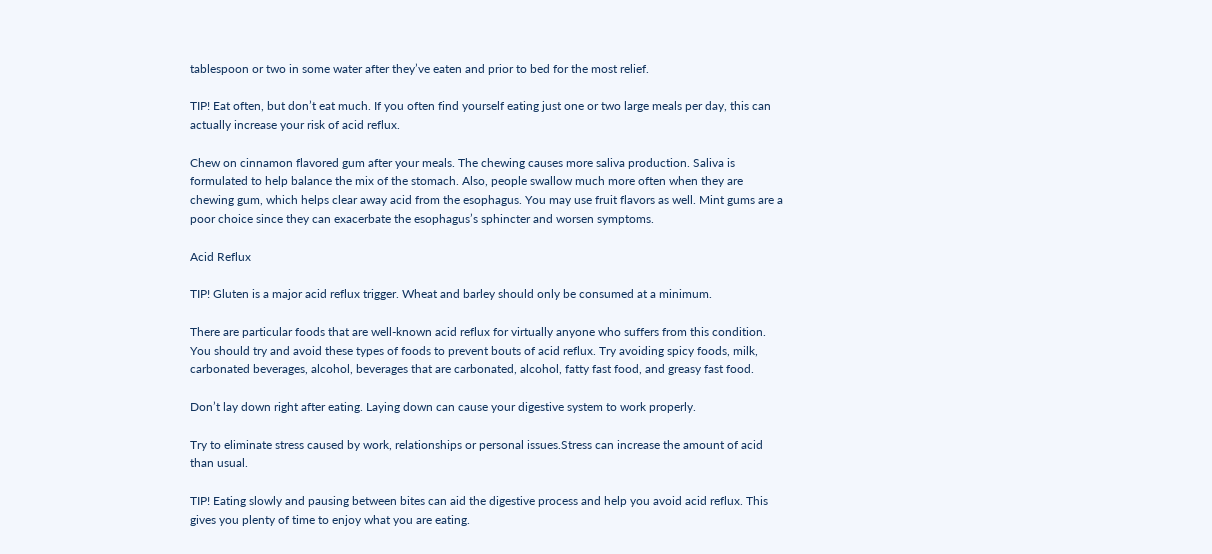tablespoon or two in some water after they’ve eaten and prior to bed for the most relief.

TIP! Eat often, but don’t eat much. If you often find yourself eating just one or two large meals per day, this can actually increase your risk of acid reflux.

Chew on cinnamon flavored gum after your meals. The chewing causes more saliva production. Saliva is formulated to help balance the mix of the stomach. Also, people swallow much more often when they are chewing gum, which helps clear away acid from the esophagus. You may use fruit flavors as well. Mint gums are a poor choice since they can exacerbate the esophagus’s sphincter and worsen symptoms.

Acid Reflux

TIP! Gluten is a major acid reflux trigger. Wheat and barley should only be consumed at a minimum.

There are particular foods that are well-known acid reflux for virtually anyone who suffers from this condition. You should try and avoid these types of foods to prevent bouts of acid reflux. Try avoiding spicy foods, milk, carbonated beverages, alcohol, beverages that are carbonated, alcohol, fatty fast food, and greasy fast food.

Don’t lay down right after eating. Laying down can cause your digestive system to work properly.

Try to eliminate stress caused by work, relationships or personal issues.Stress can increase the amount of acid than usual.

TIP! Eating slowly and pausing between bites can aid the digestive process and help you avoid acid reflux. This gives you plenty of time to enjoy what you are eating.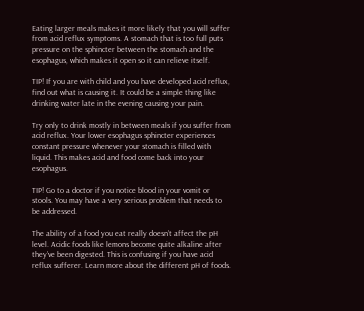Eating larger meals makes it more likely that you will suffer from acid reflux symptoms. A stomach that is too full puts pressure on the sphincter between the stomach and the esophagus, which makes it open so it can relieve itself.

TIP! If you are with child and you have developed acid reflux, find out what is causing it. It could be a simple thing like drinking water late in the evening causing your pain.

Try only to drink mostly in between meals if you suffer from acid reflux. Your lower esophagus sphincter experiences constant pressure whenever your stomach is filled with liquid. This makes acid and food come back into your esophagus.

TIP! Go to a doctor if you notice blood in your vomit or stools. You may have a very serious problem that needs to be addressed.

The ability of a food you eat really doesn’t affect the pH level. Acidic foods like lemons become quite alkaline after they’ve been digested. This is confusing if you have acid reflux sufferer. Learn more about the different pH of foods.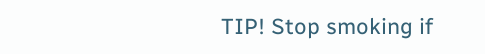TIP! Stop smoking if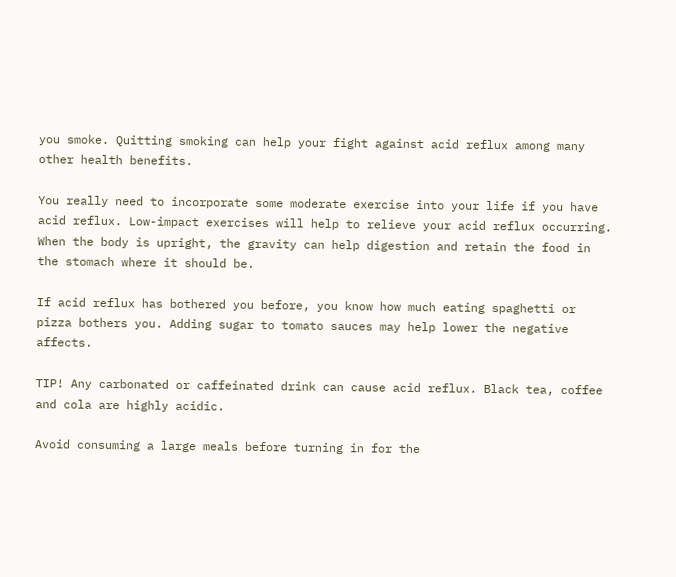you smoke. Quitting smoking can help your fight against acid reflux among many other health benefits.

You really need to incorporate some moderate exercise into your life if you have acid reflux. Low-impact exercises will help to relieve your acid reflux occurring. When the body is upright, the gravity can help digestion and retain the food in the stomach where it should be.

If acid reflux has bothered you before, you know how much eating spaghetti or pizza bothers you. Adding sugar to tomato sauces may help lower the negative affects.

TIP! Any carbonated or caffeinated drink can cause acid reflux. Black tea, coffee and cola are highly acidic.

Avoid consuming a large meals before turning in for the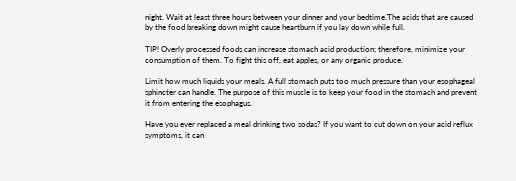night. Wait at least three hours between your dinner and your bedtime.The acids that are caused by the food breaking down might cause heartburn if you lay down while full.

TIP! Overly processed foods can increase stomach acid production; therefore, minimize your consumption of them. To fight this off, eat apples, or any organic produce.

Limit how much liquids your meals. A full stomach puts too much pressure than your esophageal sphincter can handle. The purpose of this muscle is to keep your food in the stomach and prevent it from entering the esophagus.

Have you ever replaced a meal drinking two sodas? If you want to cut down on your acid reflux symptoms, it can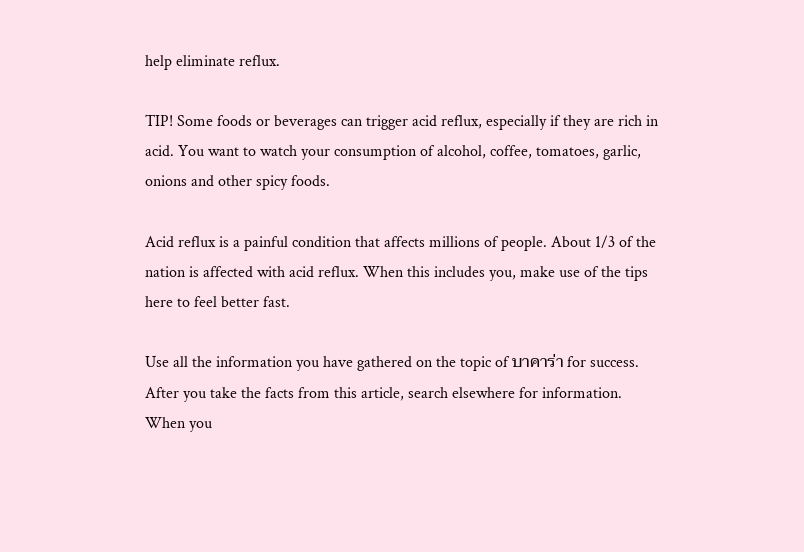help eliminate reflux.

TIP! Some foods or beverages can trigger acid reflux, especially if they are rich in acid. You want to watch your consumption of alcohol, coffee, tomatoes, garlic, onions and other spicy foods.

Acid reflux is a painful condition that affects millions of people. About 1/3 of the nation is affected with acid reflux. When this includes you, make use of the tips here to feel better fast.

Use all the information you have gathered on the topic of บาคาร่า for success. After you take the facts from this article, search elsewhere for information. When you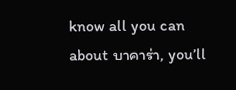know all you can about บาคาร่า, you’ll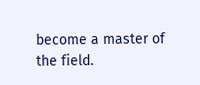become a master of the field.